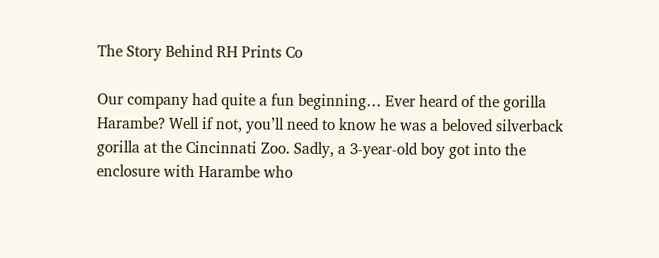The Story Behind RH Prints Co

Our company had quite a fun beginning… Ever heard of the gorilla Harambe? Well if not, you’ll need to know he was a beloved silverback gorilla at the Cincinnati Zoo. Sadly, a 3-year-old boy got into the enclosure with Harambe who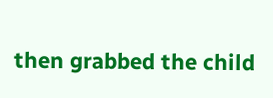then grabbed the child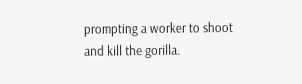prompting a worker to shoot and kill the gorilla.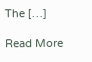The […]

Read More